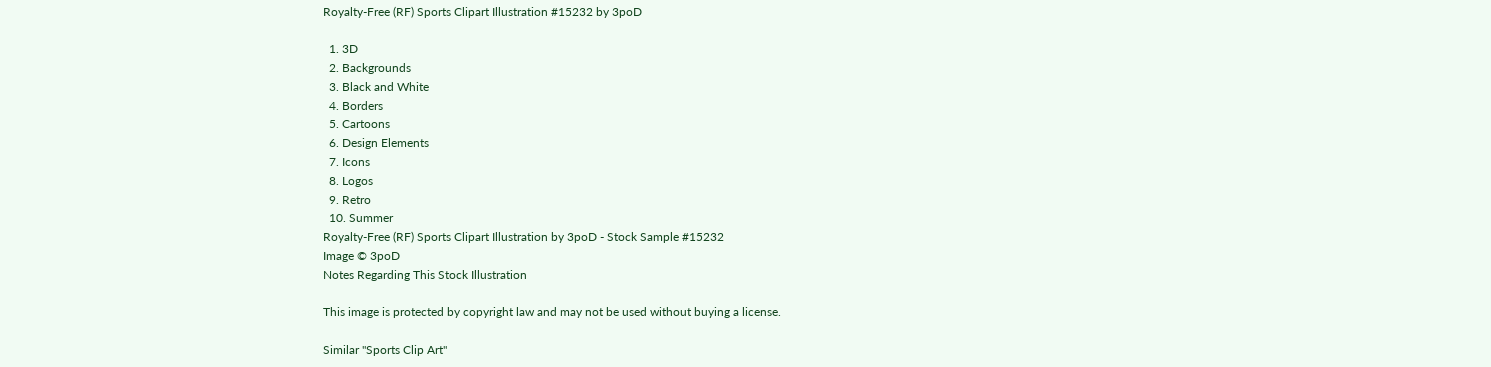Royalty-Free (RF) Sports Clipart Illustration #15232 by 3poD

  1. 3D
  2. Backgrounds
  3. Black and White
  4. Borders
  5. Cartoons
  6. Design Elements
  7. Icons
  8. Logos
  9. Retro
  10. Summer
Royalty-Free (RF) Sports Clipart Illustration by 3poD - Stock Sample #15232
Image © 3poD
Notes Regarding This Stock Illustration

This image is protected by copyright law and may not be used without buying a license.

Similar "Sports Clip Art"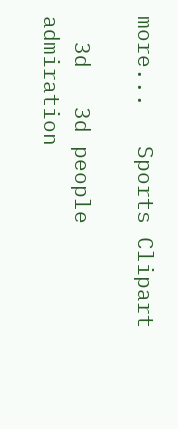more...   Sports Clipart

  3d   3d people   admiration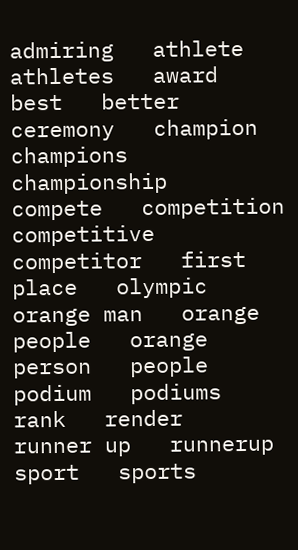admiring   athlete   athletes   award   best   better   ceremony   champion   champions   championship   compete   competition   competitive   competitor   first place   olympic   orange man   orange people   orange person   people   podium   podiums   rank   render   runner up   runnerup   sport   sports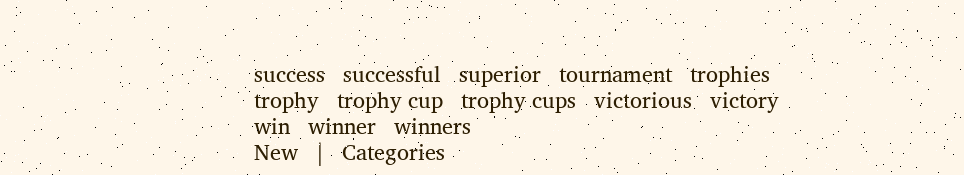success   successful   superior   tournament   trophies   trophy   trophy cup   trophy cups   victorious   victory   win   winner   winners
New   |   Categories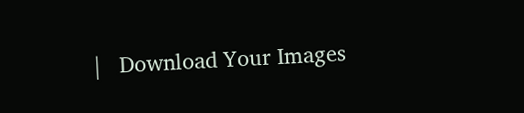|   Download Your Images